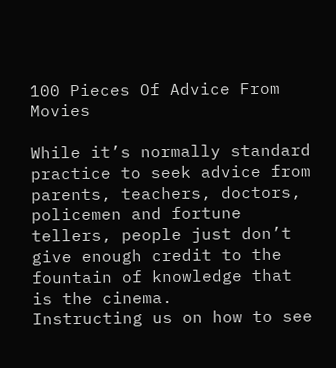100 Pieces Of Advice From Movies

While it’s normally standard practice to seek advice from parents, teachers, doctors, policemen and fortune tellers, people just don’t give enough credit to the fountain of knowledge that is the cinema.
Instructing us on how to see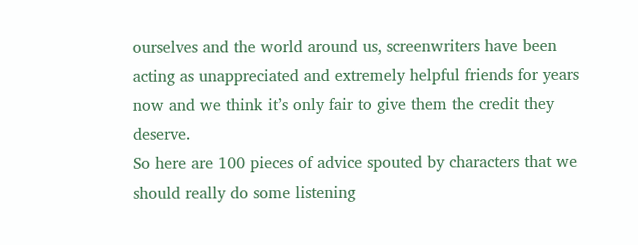ourselves and the world around us, screenwriters have been acting as unappreciated and extremely helpful friends for years now and we think it’s only fair to give them the credit they deserve.
So here are 100 pieces of advice spouted by characters that we should really do some listening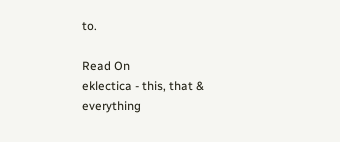to.

Read On
eklectica - this, that & everything